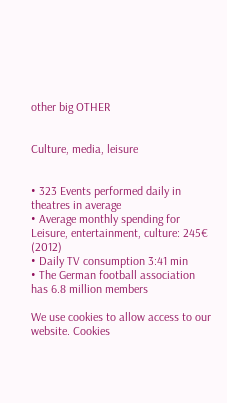other big OTHER


Culture, media, leisure


• 323 Events performed daily in theatres in average
• Average monthly spending for Leisure, entertainment, culture: 245€ (2012)
• Daily TV consumption 3:41 min
• The German football association has 6.8 million members

We use cookies to allow access to our website. Cookies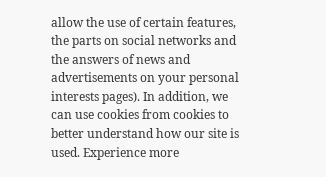allow the use of certain features, the parts on social networks and the answers of news and advertisements on your personal interests pages). In addition, we can use cookies from cookies to better understand how our site is used. Experience more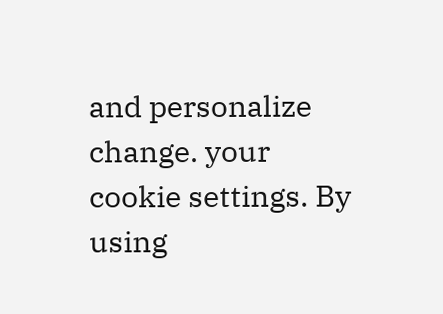and personalize change. your cookie settings. By using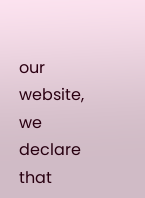our website, we declare that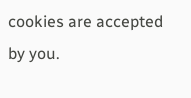cookies are accepted by you.